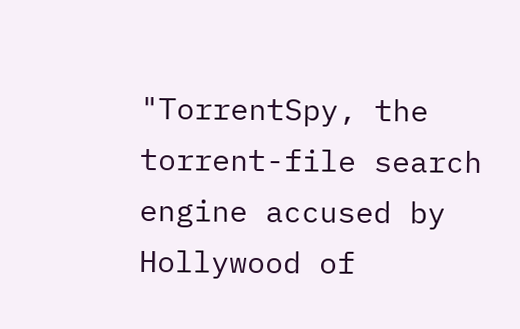"TorrentSpy, the torrent-file search engine accused by Hollywood of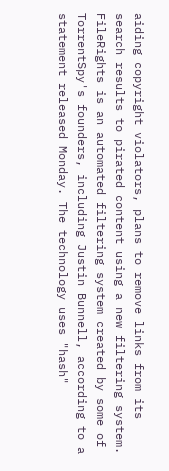aiding copyright violators, plans to remove links from its search results to pirated content using a new filtering system. FileRights is an automated filtering system created by some of TorrentSpy's founders, including Justin Bunnell, according to a statement released Monday. The technology uses "hash"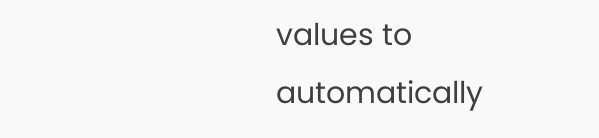values to automatically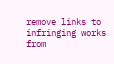remove links to infringing works from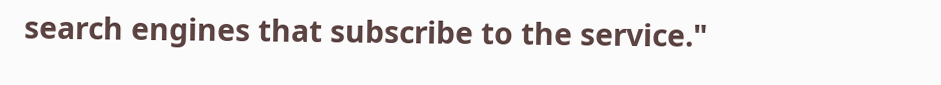search engines that subscribe to the service."